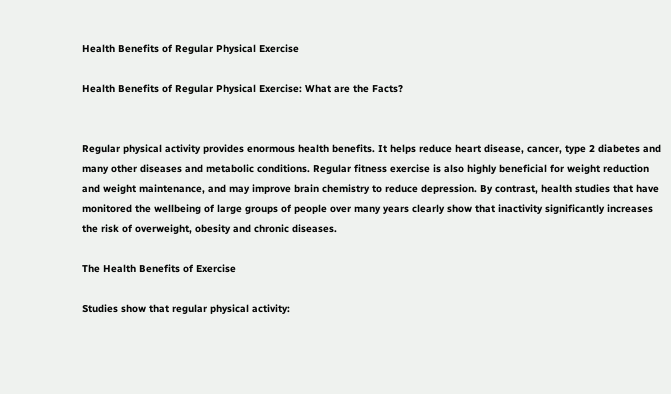Health Benefits of Regular Physical Exercise

Health Benefits of Regular Physical Exercise: What are the Facts?


Regular physical activity provides enormous health benefits. It helps reduce heart disease, cancer, type 2 diabetes and many other diseases and metabolic conditions. Regular fitness exercise is also highly beneficial for weight reduction and weight maintenance, and may improve brain chemistry to reduce depression. By contrast, health studies that have monitored the wellbeing of large groups of people over many years clearly show that inactivity significantly increases the risk of overweight, obesity and chronic diseases.

The Health Benefits of Exercise

Studies show that regular physical activity: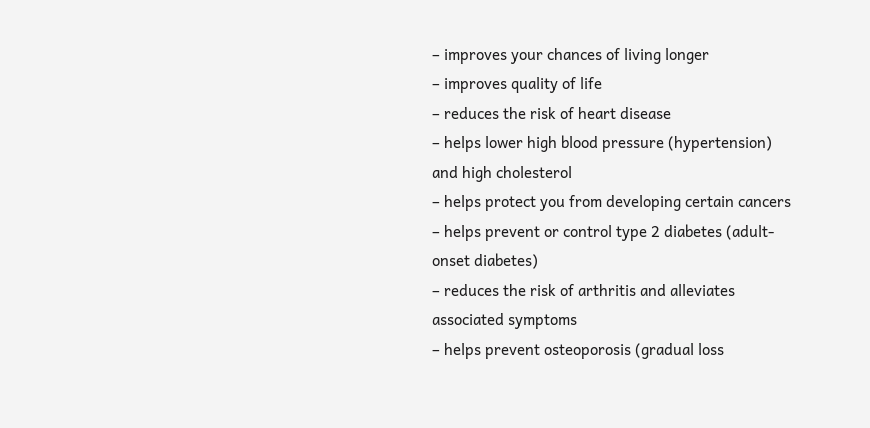– improves your chances of living longer
– improves quality of life
– reduces the risk of heart disease
– helps lower high blood pressure (hypertension) and high cholesterol
– helps protect you from developing certain cancers
– helps prevent or control type 2 diabetes (adult-onset diabetes)
– reduces the risk of arthritis and alleviates associated symptoms
– helps prevent osteoporosis (gradual loss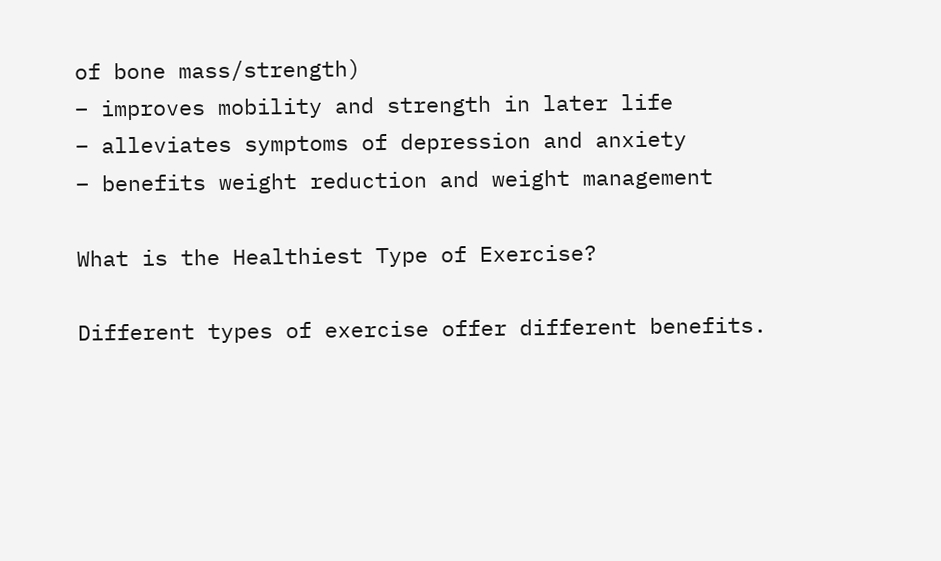of bone mass/strength)
– improves mobility and strength in later life
– alleviates symptoms of depression and anxiety
– benefits weight reduction and weight management

What is the Healthiest Type of Exercise?

Different types of exercise offer different benefits.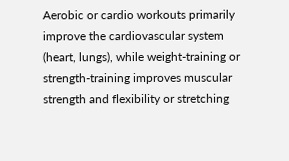Aerobic or cardio workouts primarily improve the cardiovascular system (heart, lungs), while weight-training or strength-training improves muscular strength and flexibility or stretching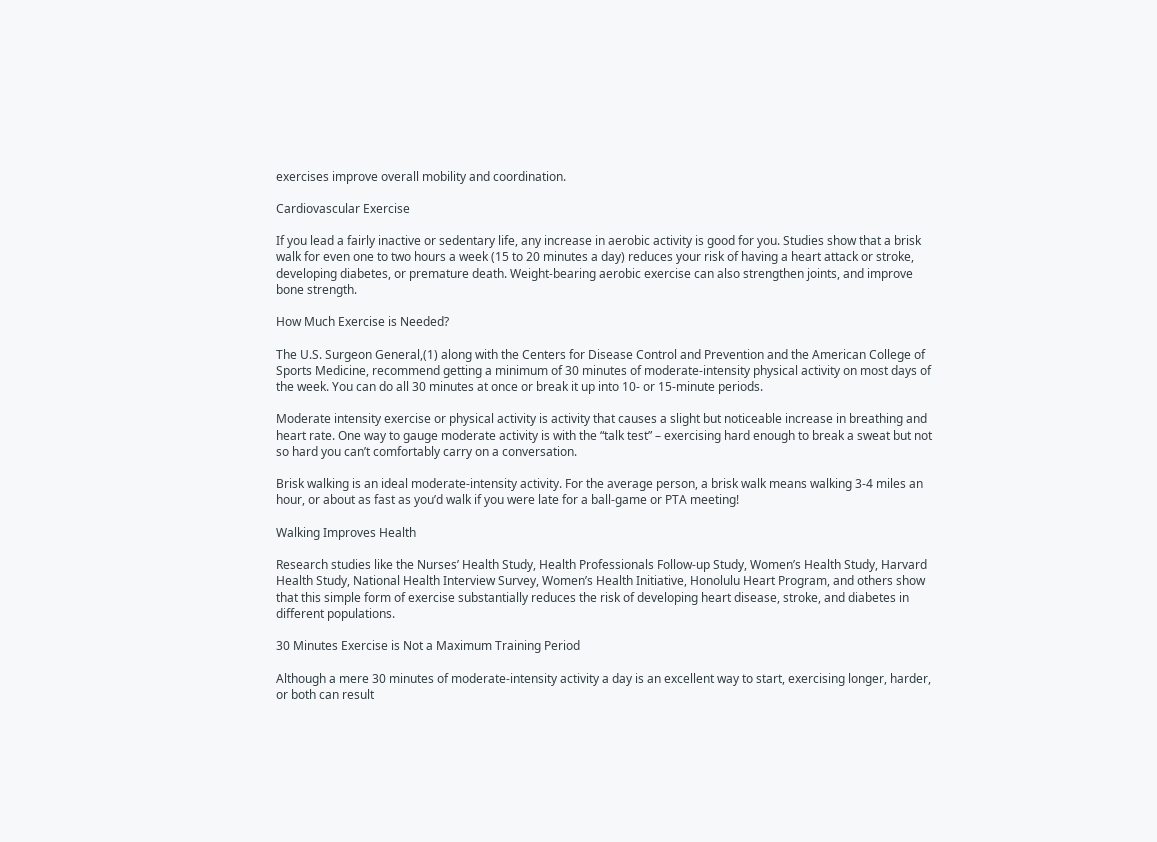exercises improve overall mobility and coordination.

Cardiovascular Exercise

If you lead a fairly inactive or sedentary life, any increase in aerobic activity is good for you. Studies show that a brisk walk for even one to two hours a week (15 to 20 minutes a day) reduces your risk of having a heart attack or stroke, developing diabetes, or premature death. Weight-bearing aerobic exercise can also strengthen joints, and improve bone strength.

How Much Exercise is Needed?

The U.S. Surgeon General,(1) along with the Centers for Disease Control and Prevention and the American College of Sports Medicine, recommend getting a minimum of 30 minutes of moderate-intensity physical activity on most days of the week. You can do all 30 minutes at once or break it up into 10- or 15-minute periods.

Moderate intensity exercise or physical activity is activity that causes a slight but noticeable increase in breathing and heart rate. One way to gauge moderate activity is with the “talk test” – exercising hard enough to break a sweat but not so hard you can’t comfortably carry on a conversation.

Brisk walking is an ideal moderate-intensity activity. For the average person, a brisk walk means walking 3-4 miles an hour, or about as fast as you’d walk if you were late for a ball-game or PTA meeting!

Walking Improves Health

Research studies like the Nurses’ Health Study, Health Professionals Follow-up Study, Women’s Health Study, Harvard Health Study, National Health Interview Survey, Women’s Health Initiative, Honolulu Heart Program, and others show that this simple form of exercise substantially reduces the risk of developing heart disease, stroke, and diabetes in different populations.

30 Minutes Exercise is Not a Maximum Training Period

Although a mere 30 minutes of moderate-intensity activity a day is an excellent way to start, exercising longer, harder, or both can result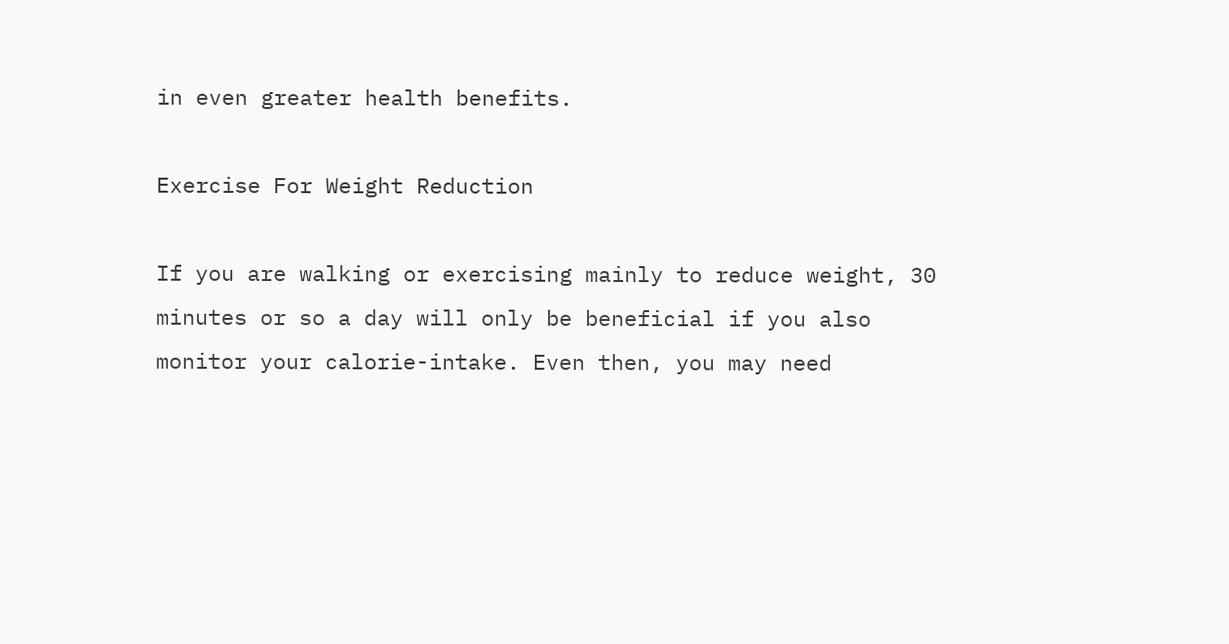in even greater health benefits.

Exercise For Weight Reduction

If you are walking or exercising mainly to reduce weight, 30 minutes or so a day will only be beneficial if you also monitor your calorie-intake. Even then, you may need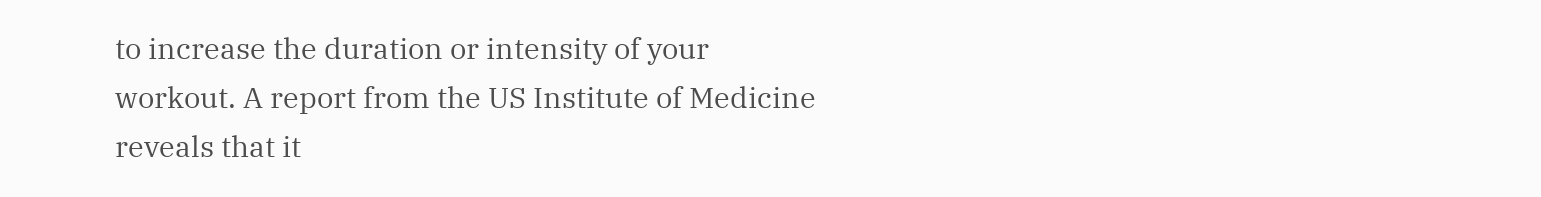to increase the duration or intensity of your workout. A report from the US Institute of Medicine reveals that it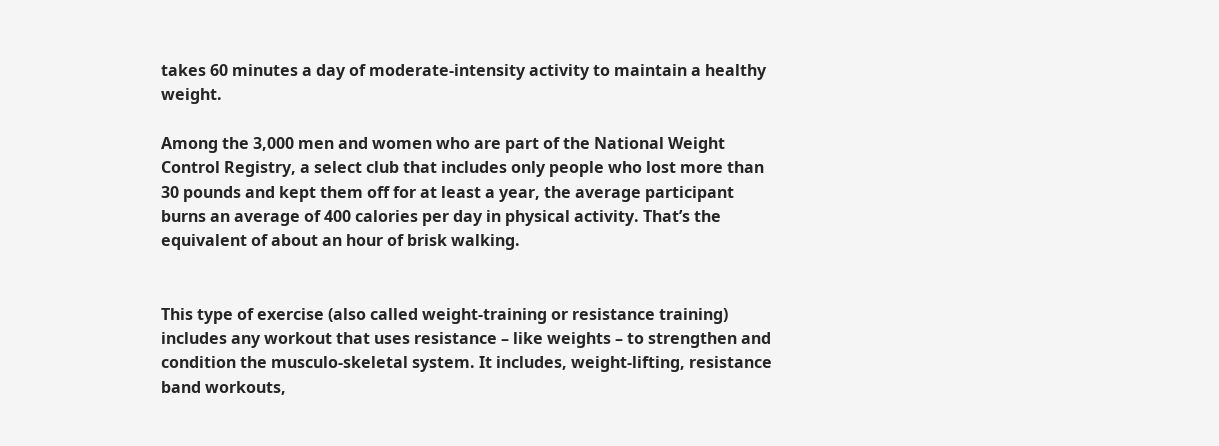takes 60 minutes a day of moderate-intensity activity to maintain a healthy weight.

Among the 3,000 men and women who are part of the National Weight Control Registry, a select club that includes only people who lost more than 30 pounds and kept them off for at least a year, the average participant burns an average of 400 calories per day in physical activity. That’s the equivalent of about an hour of brisk walking.


This type of exercise (also called weight-training or resistance training) includes any workout that uses resistance – like weights – to strengthen and condition the musculo-skeletal system. It includes, weight-lifting, resistance band workouts,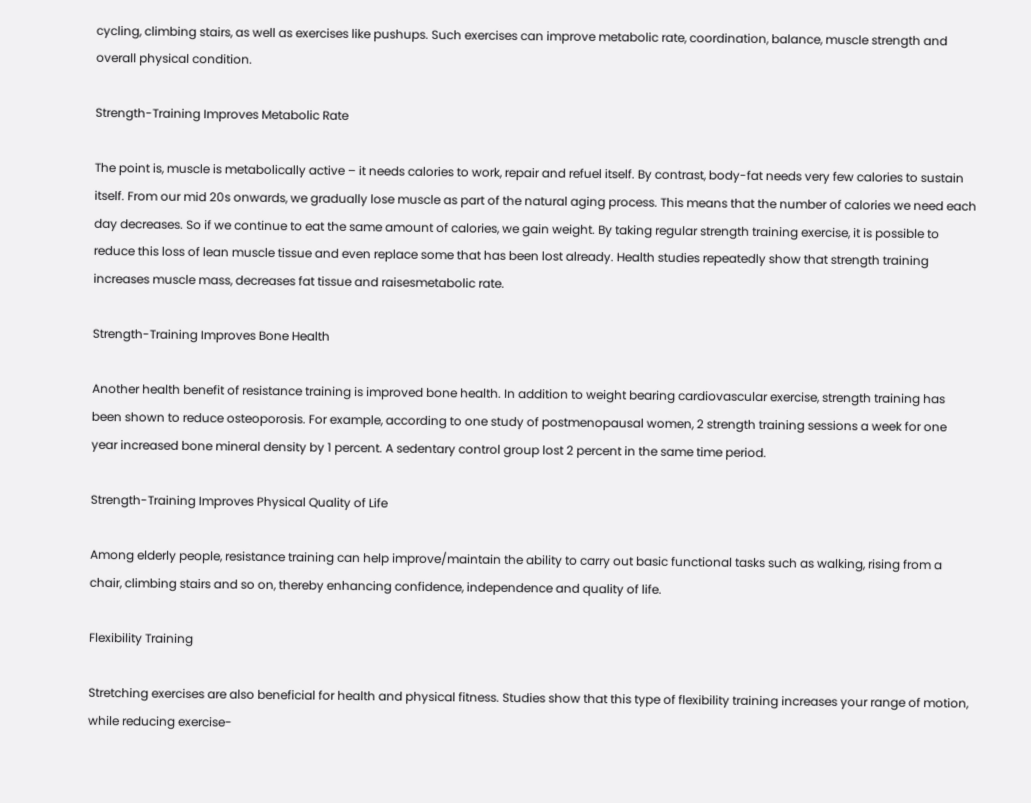cycling, climbing stairs, as well as exercises like pushups. Such exercises can improve metabolic rate, coordination, balance, muscle strength and overall physical condition.

Strength-Training Improves Metabolic Rate

The point is, muscle is metabolically active – it needs calories to work, repair and refuel itself. By contrast, body-fat needs very few calories to sustain itself. From our mid 20s onwards, we gradually lose muscle as part of the natural aging process. This means that the number of calories we need each day decreases. So if we continue to eat the same amount of calories, we gain weight. By taking regular strength training exercise, it is possible to reduce this loss of lean muscle tissue and even replace some that has been lost already. Health studies repeatedly show that strength training increases muscle mass, decreases fat tissue and raisesmetabolic rate.

Strength-Training Improves Bone Health

Another health benefit of resistance training is improved bone health. In addition to weight bearing cardiovascular exercise, strength training has been shown to reduce osteoporosis. For example, according to one study of postmenopausal women, 2 strength training sessions a week for one year increased bone mineral density by 1 percent. A sedentary control group lost 2 percent in the same time period.

Strength-Training Improves Physical Quality of Life

Among elderly people, resistance training can help improve/maintain the ability to carry out basic functional tasks such as walking, rising from a chair, climbing stairs and so on, thereby enhancing confidence, independence and quality of life.

Flexibility Training

Stretching exercises are also beneficial for health and physical fitness. Studies show that this type of flexibility training increases your range of motion, while reducing exercise-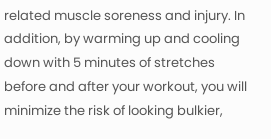related muscle soreness and injury. In addition, by warming up and cooling down with 5 minutes of stretches before and after your workout, you will minimize the risk of looking bulkier,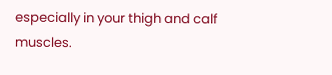especially in your thigh and calf muscles.